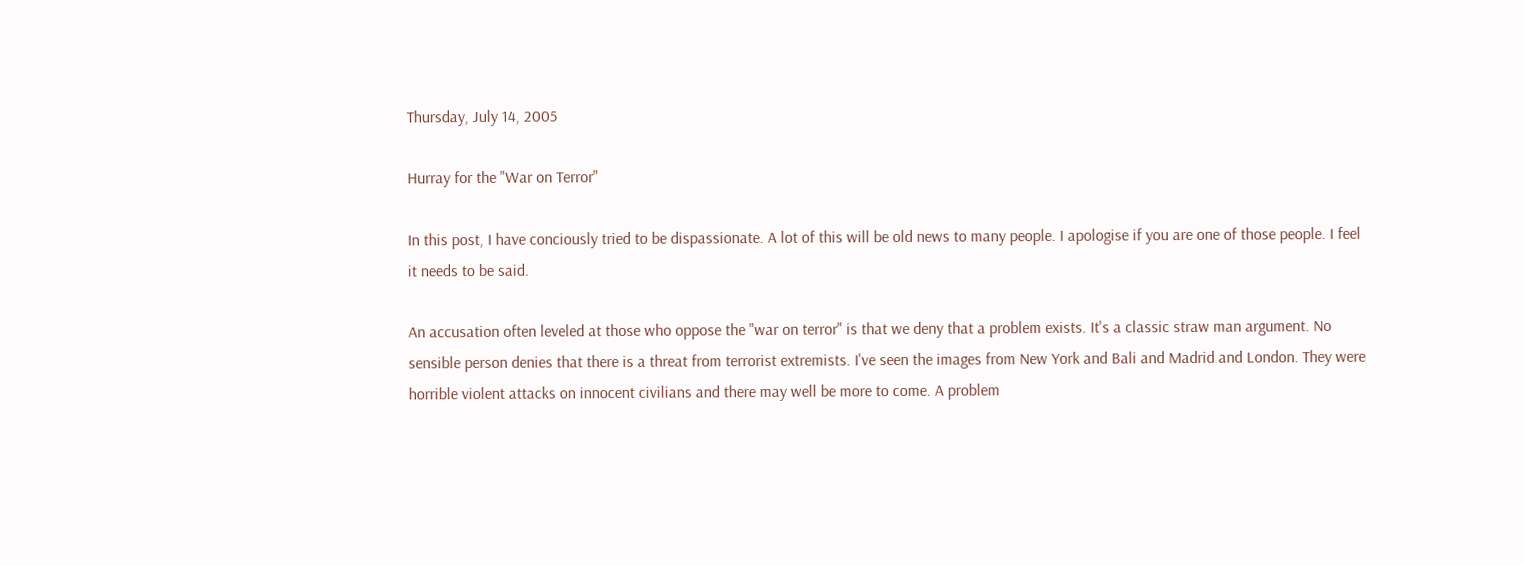Thursday, July 14, 2005

Hurray for the "War on Terror"

In this post, I have conciously tried to be dispassionate. A lot of this will be old news to many people. I apologise if you are one of those people. I feel it needs to be said.

An accusation often leveled at those who oppose the "war on terror" is that we deny that a problem exists. It's a classic straw man argument. No sensible person denies that there is a threat from terrorist extremists. I've seen the images from New York and Bali and Madrid and London. They were horrible violent attacks on innocent civilians and there may well be more to come. A problem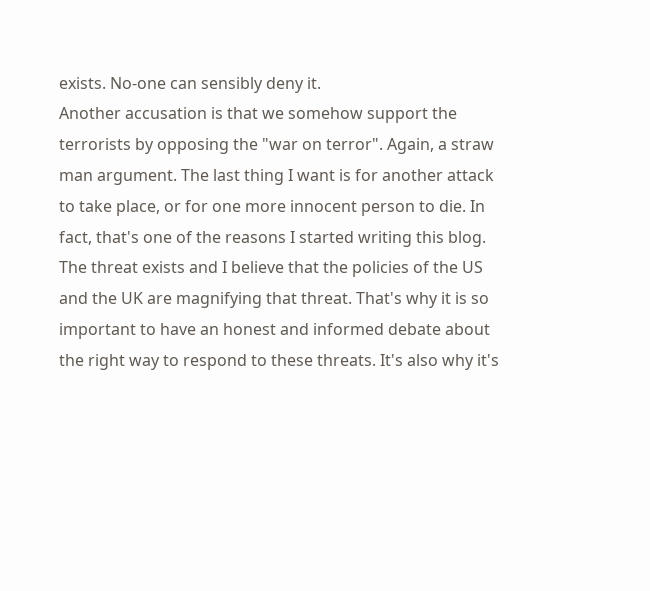exists. No-one can sensibly deny it.
Another accusation is that we somehow support the terrorists by opposing the "war on terror". Again, a straw man argument. The last thing I want is for another attack to take place, or for one more innocent person to die. In fact, that's one of the reasons I started writing this blog. The threat exists and I believe that the policies of the US and the UK are magnifying that threat. That's why it is so important to have an honest and informed debate about the right way to respond to these threats. It's also why it's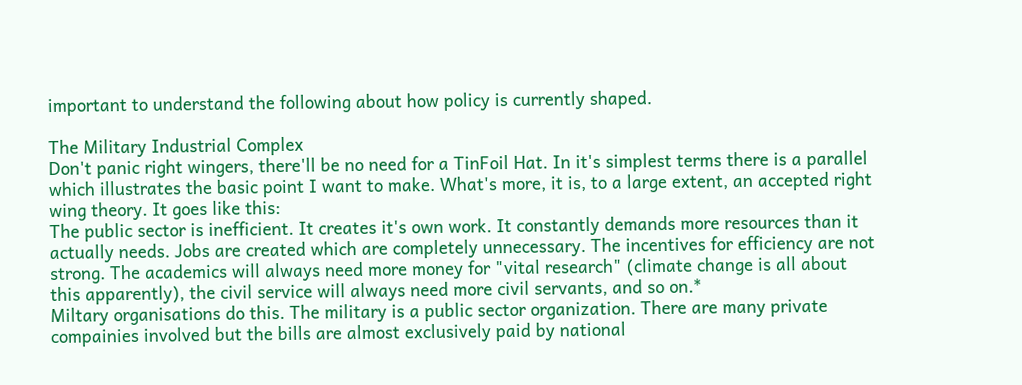important to understand the following about how policy is currently shaped.

The Military Industrial Complex
Don't panic right wingers, there'll be no need for a TinFoil Hat. In it's simplest terms there is a parallel which illustrates the basic point I want to make. What's more, it is, to a large extent, an accepted right wing theory. It goes like this:
The public sector is inefficient. It creates it's own work. It constantly demands more resources than it actually needs. Jobs are created which are completely unnecessary. The incentives for efficiency are not strong. The academics will always need more money for "vital research" (climate change is all about this apparently), the civil service will always need more civil servants, and so on.*
Miltary organisations do this. The military is a public sector organization. There are many private compainies involved but the bills are almost exclusively paid by national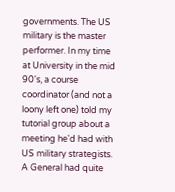governments. The US military is the master performer. In my time at University in the mid 90's, a course coordinator (and not a loony left one) told my tutorial group about a meeting he'd had with US military strategists. A General had quite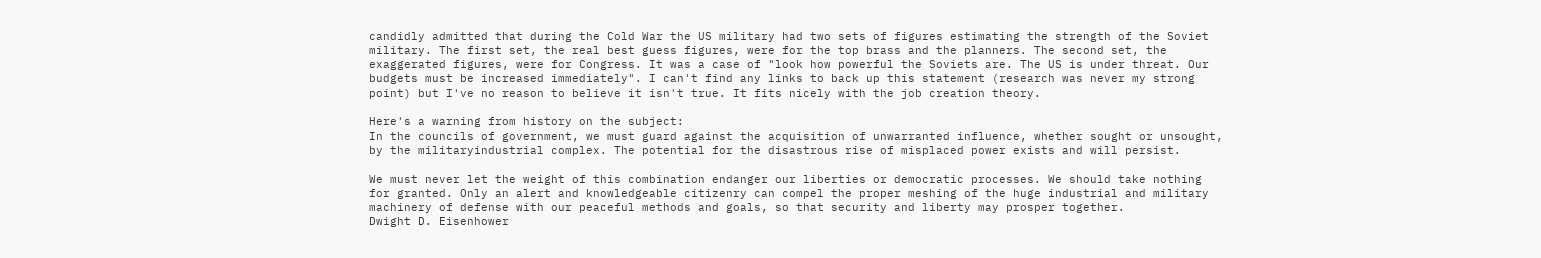candidly admitted that during the Cold War the US military had two sets of figures estimating the strength of the Soviet military. The first set, the real best guess figures, were for the top brass and the planners. The second set, the exaggerated figures, were for Congress. It was a case of "look how powerful the Soviets are. The US is under threat. Our budgets must be increased immediately". I can't find any links to back up this statement (research was never my strong point) but I've no reason to believe it isn't true. It fits nicely with the job creation theory.

Here's a warning from history on the subject:
In the councils of government, we must guard against the acquisition of unwarranted influence, whether sought or unsought, by the militaryindustrial complex. The potential for the disastrous rise of misplaced power exists and will persist.

We must never let the weight of this combination endanger our liberties or democratic processes. We should take nothing for granted. Only an alert and knowledgeable citizenry can compel the proper meshing of the huge industrial and military machinery of defense with our peaceful methods and goals, so that security and liberty may prosper together.
Dwight D. Eisenhower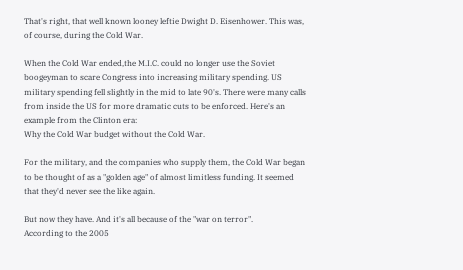That's right, that well known looney leftie Dwight D. Eisenhower. This was, of course, during the Cold War.

When the Cold War ended,the M.I.C. could no longer use the Soviet boogeyman to scare Congress into increasing military spending. US military spending fell slightly in the mid to late 90's. There were many calls from inside the US for more dramatic cuts to be enforced. Here's an example from the Clinton era:
Why the Cold War budget without the Cold War.

For the military, and the companies who supply them, the Cold War began to be thought of as a "golden age" of almost limitless funding. It seemed that they'd never see the like again.

But now they have. And it's all because of the "war on terror".
According to the 2005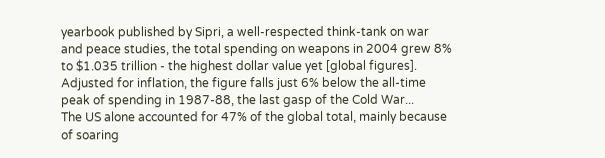yearbook published by Sipri, a well-respected think-tank on war and peace studies, the total spending on weapons in 2004 grew 8% to $1.035 trillion - the highest dollar value yet [global figures]. Adjusted for inflation, the figure falls just 6% below the all-time peak of spending in 1987-88, the last gasp of the Cold War...
The US alone accounted for 47% of the global total, mainly because of soaring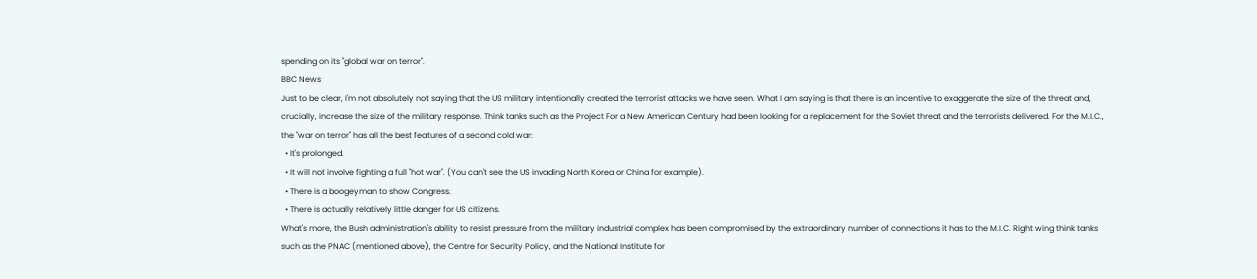spending on its "global war on terror".
BBC News
Just to be clear, I'm not absolutely not saying that the US military intentionally created the terrorist attacks we have seen. What I am saying is that there is an incentive to exaggerate the size of the threat and, crucially, increase the size of the military response. Think tanks such as the Project For a New American Century had been looking for a replacement for the Soviet threat and the terrorists delivered. For the M.I.C., the "war on terror" has all the best features of a second cold war:
  • It's prolonged.
  • It will not involve fighting a full "hot war". (You can't see the US invading North Korea or China for example).
  • There is a boogeyman to show Congress.
  • There is actually relatively little danger for US citizens.
What's more, the Bush administration's ability to resist pressure from the military industrial complex has been compromised by the extraordinary number of connections it has to the M.I.C. Right wing think tanks such as the PNAC (mentioned above), the Centre for Security Policy, and the National Institute for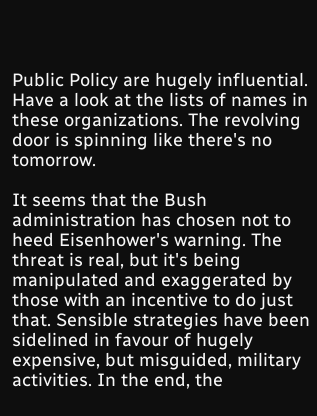Public Policy are hugely influential. Have a look at the lists of names in these organizations. The revolving door is spinning like there's no tomorrow.

It seems that the Bush administration has chosen not to heed Eisenhower's warning. The threat is real, but it's being manipulated and exaggerated by those with an incentive to do just that. Sensible strategies have been sidelined in favour of hugely expensive, but misguided, military activities. In the end, the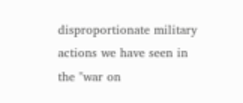disproportionate military actions we have seen in the "war on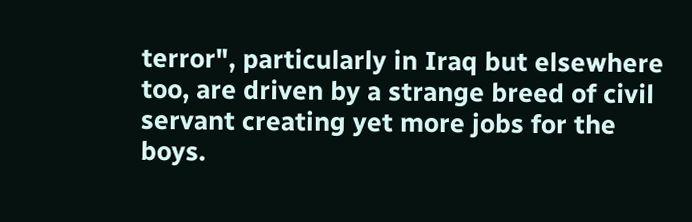terror", particularly in Iraq but elsewhere too, are driven by a strange breed of civil servant creating yet more jobs for the boys.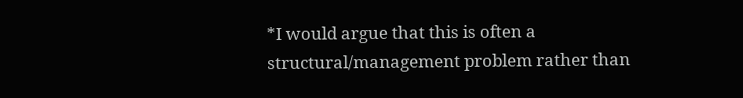*I would argue that this is often a structural/management problem rather than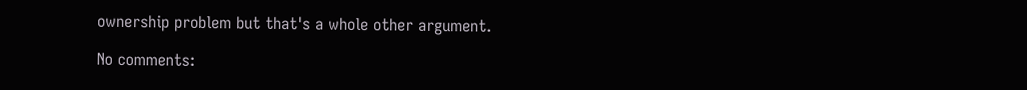ownership problem but that's a whole other argument.

No comments: